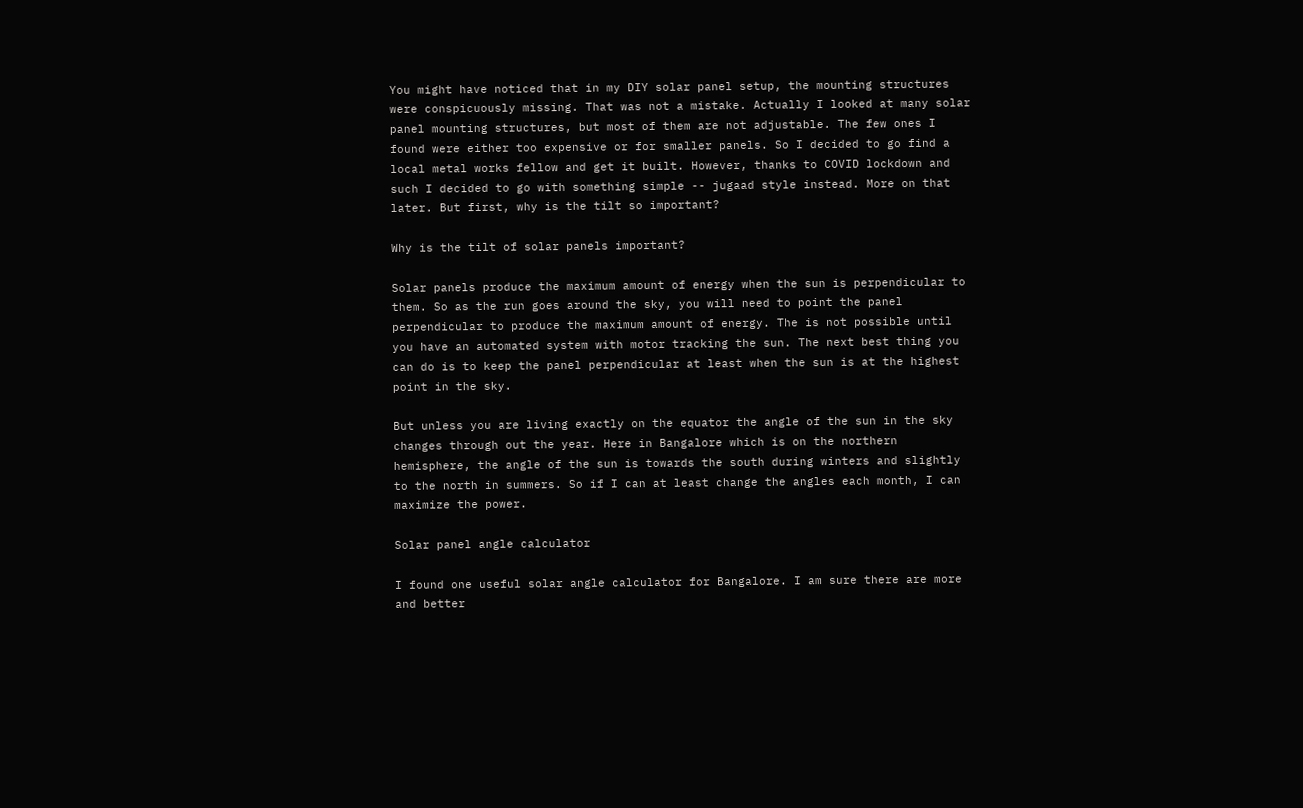You might have noticed that in my DIY solar panel setup, the mounting structures were conspicuously missing. That was not a mistake. Actually I looked at many solar panel mounting structures, but most of them are not adjustable. The few ones I found were either too expensive or for smaller panels. So I decided to go find a local metal works fellow and get it built. However, thanks to COVID lockdown and such I decided to go with something simple -- jugaad style instead. More on that later. But first, why is the tilt so important?

Why is the tilt of solar panels important?

Solar panels produce the maximum amount of energy when the sun is perpendicular to them. So as the run goes around the sky, you will need to point the panel perpendicular to produce the maximum amount of energy. The is not possible until you have an automated system with motor tracking the sun. The next best thing you can do is to keep the panel perpendicular at least when the sun is at the highest point in the sky.

But unless you are living exactly on the equator the angle of the sun in the sky changes through out the year. Here in Bangalore which is on the northern hemisphere, the angle of the sun is towards the south during winters and slightly to the north in summers. So if I can at least change the angles each month, I can maximize the power.

Solar panel angle calculator

I found one useful solar angle calculator for Bangalore. I am sure there are more and better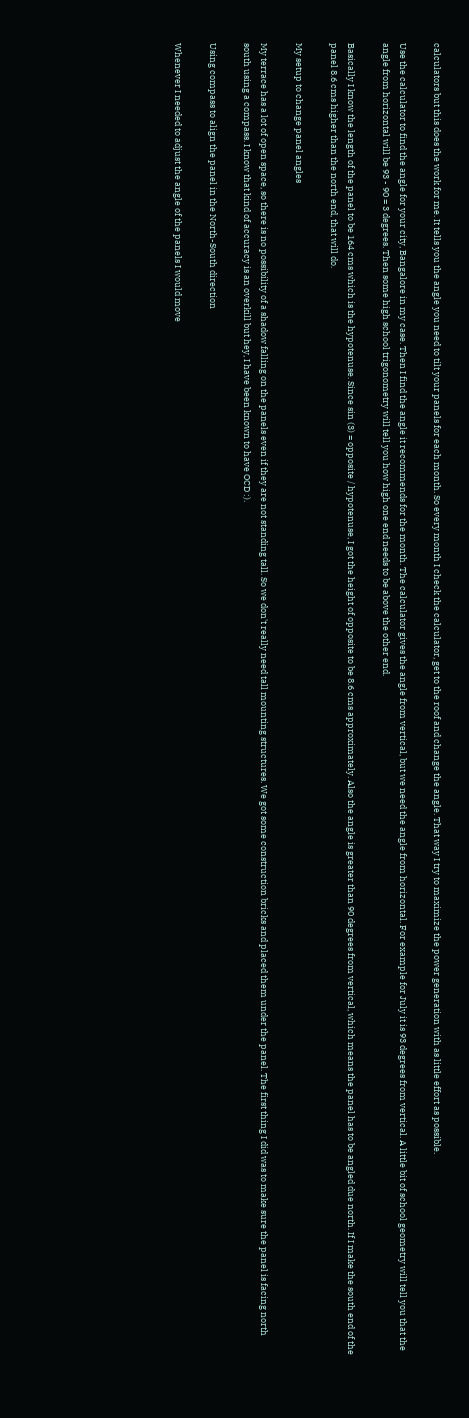calculators but this does the work for me. It tells you the angle you need to tilt your panels for each month. So every month I check the calculator, get to the roof and change the angle. That way I try to maximize the power generation with as little effort as possible.

Use the calculator to find the angle for your city, Bangalore in my case. Then I find the angle it recommends for the month. The calculator gives the angle from vertical, but we need the angle from horizontal. For example for July it is 93 degrees from vertical. A little bit of school geometry will tell you that the angle from horizontal will be 93 - 90 = 3 degrees. Then some high school trigonometry will tell you how high one end needs to be above the other end.

Basically I know the length of the panel to be 164 cms which is the hypotenuse. Since sin (3) = opposite / hypotenuse, I got the height of opposite to be 8.6 cms approximately. Also the angle is greater than 90 degrees from vertical, which means the panel has to be angled due north. If I make the south end of the panel 8.6 cms higher than the north end, that will do.

My setup to change panel angles

My terrace has a lot of open space, so there is no possibility of a shadow falling on the panels even if they are not standing tall. So we don't really need tall mounting structures. We got some construction bricks and placed them under the panel. The first thing I did was to make sure the panel is facing north south using a compass. I know that kind of accuracy is an overkill but hey, I have been known to have OCD :).

Using compass to align the panel in the North-South direction

Whenever I needed to adjust the angle of the panels I would move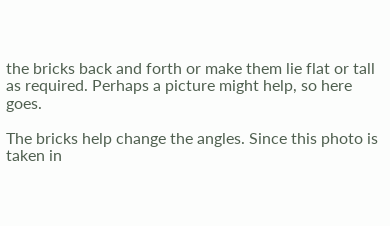the bricks back and forth or make them lie flat or tall as required. Perhaps a picture might help, so here goes.

The bricks help change the angles. Since this photo is taken in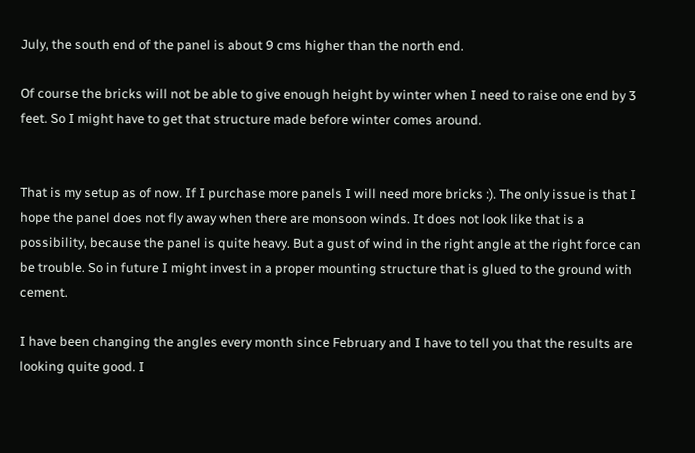July, the south end of the panel is about 9 cms higher than the north end.

Of course the bricks will not be able to give enough height by winter when I need to raise one end by 3 feet. So I might have to get that structure made before winter comes around.


That is my setup as of now. If I purchase more panels I will need more bricks :). The only issue is that I hope the panel does not fly away when there are monsoon winds. It does not look like that is a possibility, because the panel is quite heavy. But a gust of wind in the right angle at the right force can be trouble. So in future I might invest in a proper mounting structure that is glued to the ground with cement.

I have been changing the angles every month since February and I have to tell you that the results are looking quite good. I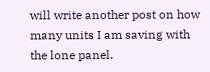will write another post on how many units I am saving with the lone panel.